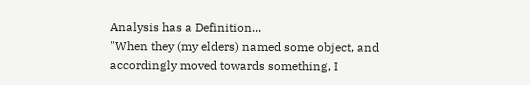Analysis has a Definition...
"When they (my elders) named some object, and accordingly moved towards something, I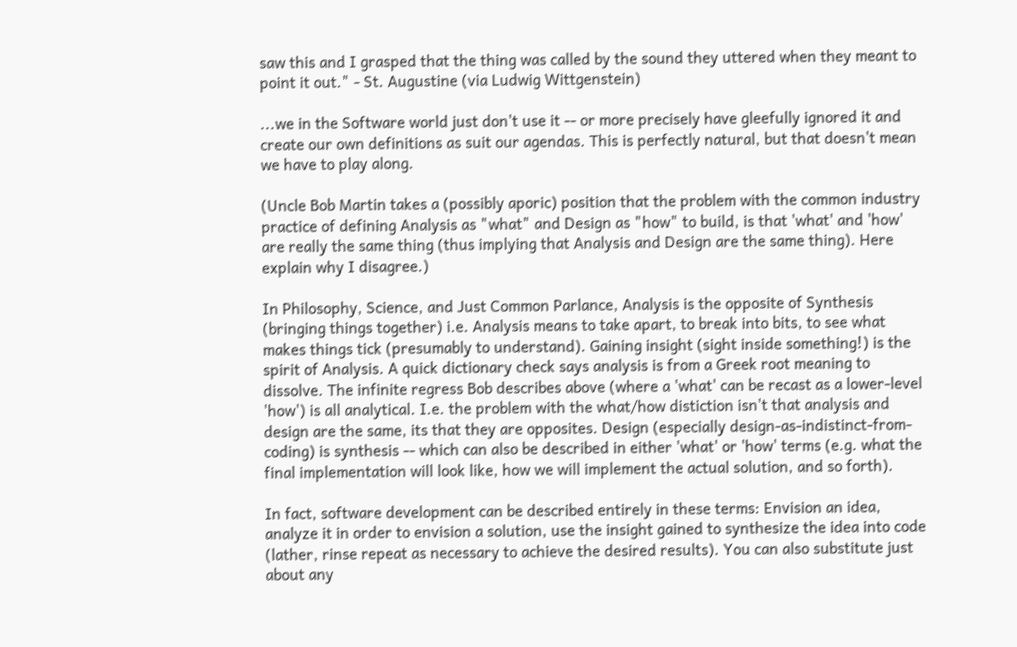saw this and I grasped that the thing was called by the sound they uttered when they meant to point it out." - St. Augustine (via Ludwig Wittgenstein)

...we in the Software world just don't use it -- or more precisely have gleefully ignored it and create our own definitions as suit our agendas. This is perfectly natural, but that doesn't mean we have to play along.

(Uncle Bob Martin takes a (possibly aporic) position that the problem with the common industry practice of defining Analysis as "what" and Design as "how" to build, is that 'what' and 'how' are really the same thing (thus implying that Analysis and Design are the same thing). Here explain why I disagree.)

In Philosophy, Science, and Just Common Parlance, Analysis is the opposite of Synthesis (bringing things together) i.e. Analysis means to take apart, to break into bits, to see what makes things tick (presumably to understand). Gaining insight (sight inside something!) is the spirit of Analysis. A quick dictionary check says analysis is from a Greek root meaning to dissolve. The infinite regress Bob describes above (where a 'what' can be recast as a lower-level 'how') is all analytical. I.e. the problem with the what/how distiction isn't that analysis and design are the same, its that they are opposites. Design (especially design-as-indistinct-from-coding) is synthesis -- which can also be described in either 'what' or 'how' terms (e.g. what the final implementation will look like, how we will implement the actual solution, and so forth).

In fact, software development can be described entirely in these terms: Envision an idea, analyze it in order to envision a solution, use the insight gained to synthesize the idea into code (lather, rinse repeat as necessary to achieve the desired results). You can also substitute just about any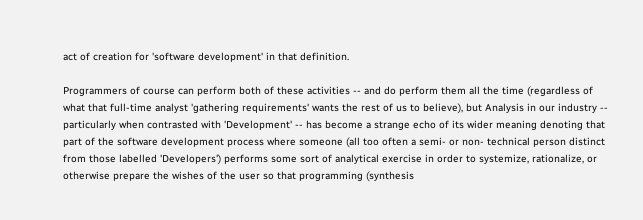act of creation for 'software development' in that definition.

Programmers of course can perform both of these activities -- and do perform them all the time (regardless of what that full-time analyst 'gathering requirements' wants the rest of us to believe), but Analysis in our industry -- particularly when contrasted with 'Development' -- has become a strange echo of its wider meaning denoting that part of the software development process where someone (all too often a semi- or non- technical person distinct from those labelled 'Developers') performs some sort of analytical exercise in order to systemize, rationalize, or otherwise prepare the wishes of the user so that programming (synthesis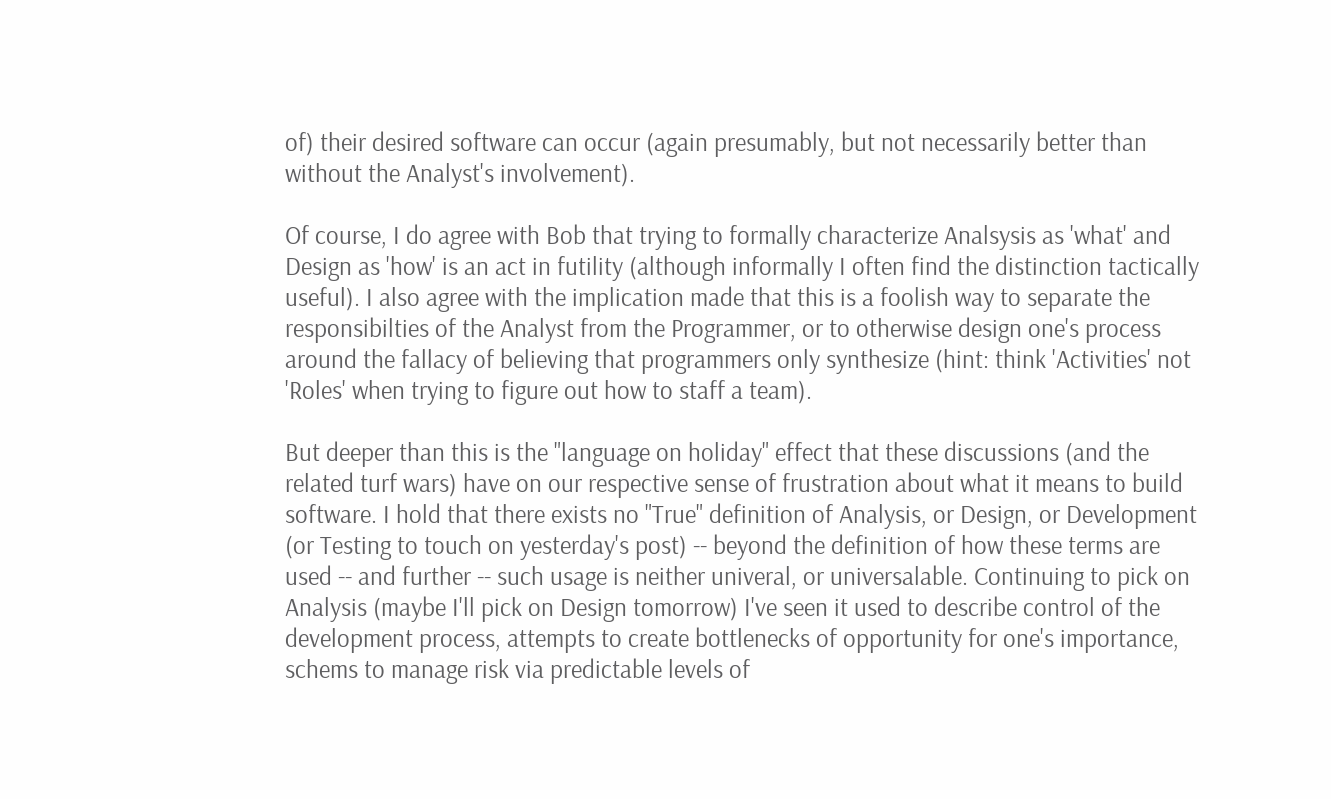of) their desired software can occur (again presumably, but not necessarily better than without the Analyst's involvement).

Of course, I do agree with Bob that trying to formally characterize Analsysis as 'what' and Design as 'how' is an act in futility (although informally I often find the distinction tactically useful). I also agree with the implication made that this is a foolish way to separate the responsibilties of the Analyst from the Programmer, or to otherwise design one's process around the fallacy of believing that programmers only synthesize (hint: think 'Activities' not 'Roles' when trying to figure out how to staff a team).

But deeper than this is the "language on holiday" effect that these discussions (and the related turf wars) have on our respective sense of frustration about what it means to build software. I hold that there exists no "True" definition of Analysis, or Design, or Development (or Testing to touch on yesterday's post) -- beyond the definition of how these terms are used -- and further -- such usage is neither univeral, or universalable. Continuing to pick on Analysis (maybe I'll pick on Design tomorrow) I've seen it used to describe control of the development process, attempts to create bottlenecks of opportunity for one's importance, schems to manage risk via predictable levels of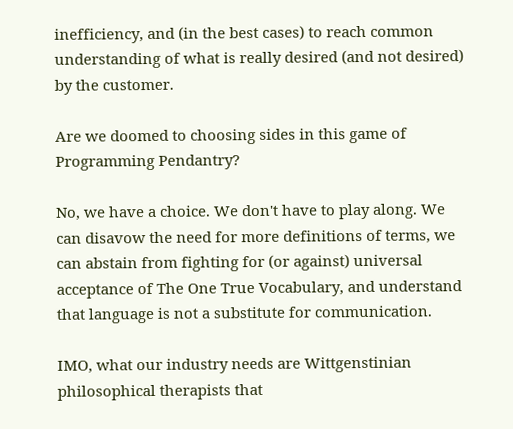inefficiency, and (in the best cases) to reach common understanding of what is really desired (and not desired) by the customer.

Are we doomed to choosing sides in this game of Programming Pendantry?

No, we have a choice. We don't have to play along. We can disavow the need for more definitions of terms, we can abstain from fighting for (or against) universal acceptance of The One True Vocabulary, and understand that language is not a substitute for communication.

IMO, what our industry needs are Wittgenstinian philosophical therapists that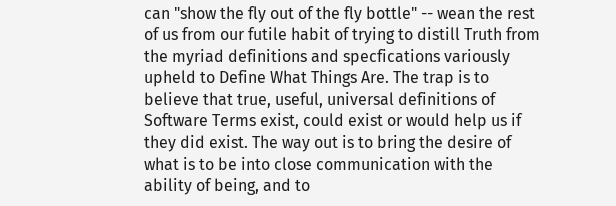can "show the fly out of the fly bottle" -- wean the rest of us from our futile habit of trying to distill Truth from the myriad definitions and specfications variously upheld to Define What Things Are. The trap is to believe that true, useful, universal definitions of Software Terms exist, could exist or would help us if they did exist. The way out is to bring the desire of what is to be into close communication with the ability of being, and to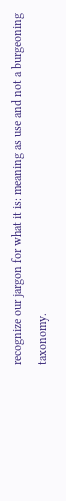recognize our jargon for what it is: meaning as use and not a burgeoning taxonomy.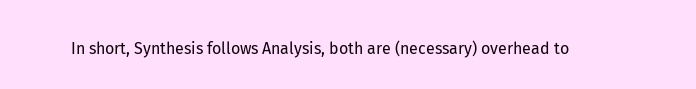In short, Synthesis follows Analysis, both are (necessary) overhead to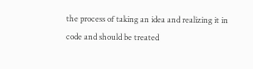the process of taking an idea and realizing it in code and should be treated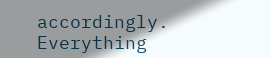accordingly. Everything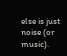else is just noise (or music).